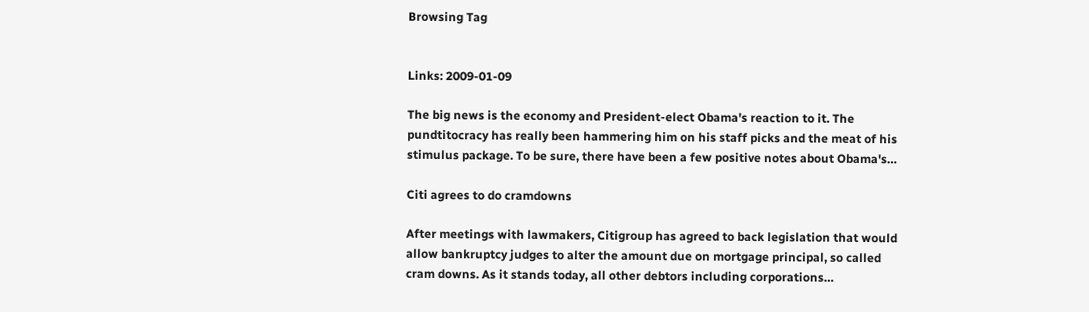Browsing Tag


Links: 2009-01-09

The big news is the economy and President-elect Obama's reaction to it. The pundtitocracy has really been hammering him on his staff picks and the meat of his stimulus package. To be sure, there have been a few positive notes about Obama's…

Citi agrees to do cramdowns

After meetings with lawmakers, Citigroup has agreed to back legislation that would allow bankruptcy judges to alter the amount due on mortgage principal, so called cram downs. As it stands today, all other debtors including corporations…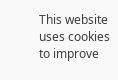This website uses cookies to improve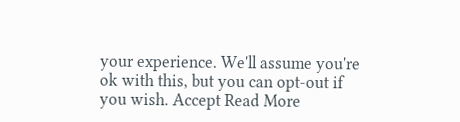your experience. We'll assume you're ok with this, but you can opt-out if you wish. Accept Read More